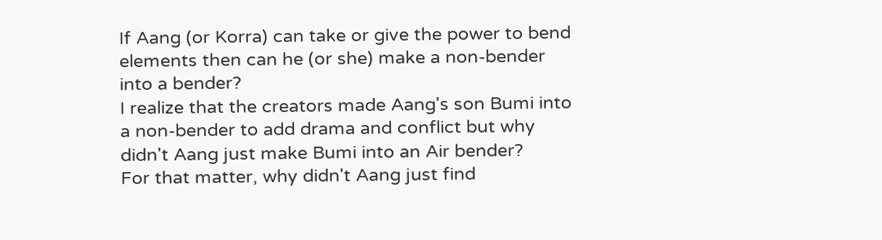If Aang (or Korra) can take or give the power to bend elements then can he (or she) make a non-bender into a bender?
I realize that the creators made Aang's son Bumi into a non-bender to add drama and conflict but why didn't Aang just make Bumi into an Air bender?
For that matter, why didn't Aang just find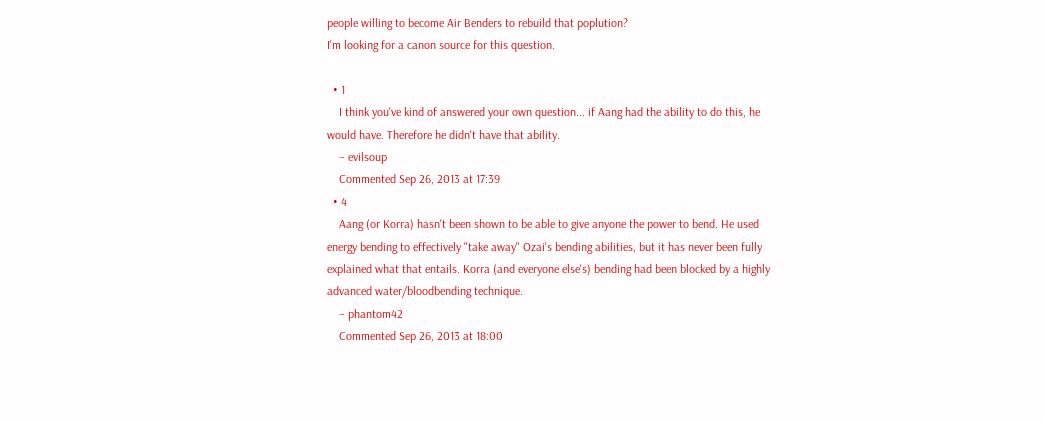people willing to become Air Benders to rebuild that poplution?
I'm looking for a canon source for this question.

  • 1
    I think you've kind of answered your own question... if Aang had the ability to do this, he would have. Therefore he didn't have that ability.
    – evilsoup
    Commented Sep 26, 2013 at 17:39
  • 4
    Aang (or Korra) hasn't been shown to be able to give anyone the power to bend. He used energy bending to effectively "take away" Ozai's bending abilities, but it has never been fully explained what that entails. Korra (and everyone else's) bending had been blocked by a highly advanced water/bloodbending technique.
    – phantom42
    Commented Sep 26, 2013 at 18:00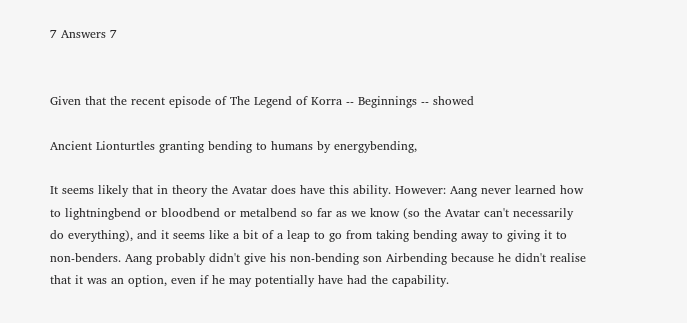7 Answers 7


Given that the recent episode of The Legend of Korra -- Beginnings -- showed

Ancient Lionturtles granting bending to humans by energybending,

It seems likely that in theory the Avatar does have this ability. However: Aang never learned how to lightningbend or bloodbend or metalbend so far as we know (so the Avatar can't necessarily do everything), and it seems like a bit of a leap to go from taking bending away to giving it to non-benders. Aang probably didn't give his non-bending son Airbending because he didn't realise that it was an option, even if he may potentially have had the capability.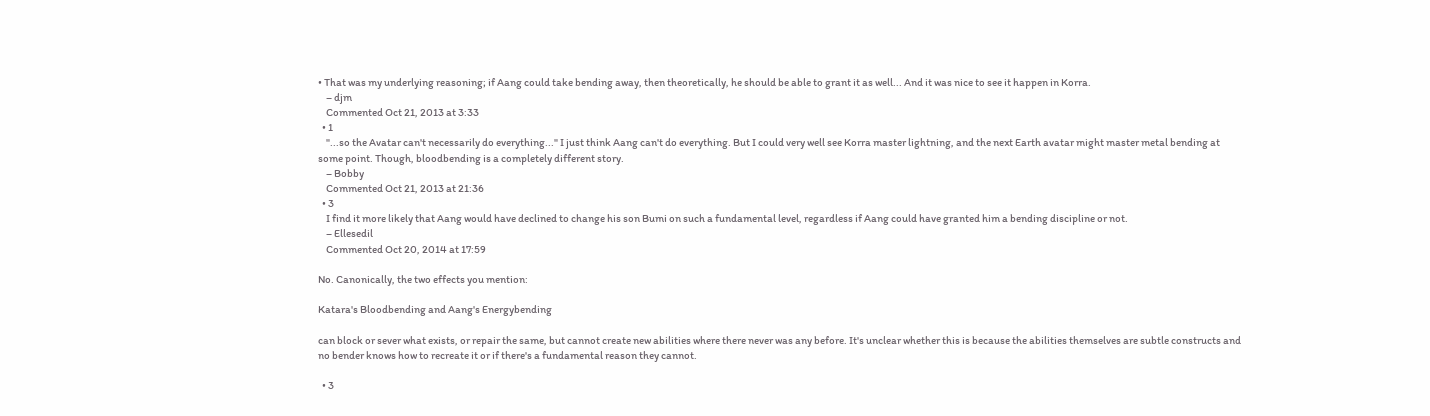• That was my underlying reasoning; if Aang could take bending away, then theoretically, he should be able to grant it as well... And it was nice to see it happen in Korra.
    – djm
    Commented Oct 21, 2013 at 3:33
  • 1
    "...so the Avatar can't necessarily do everything..." I just think Aang can't do everything. But I could very well see Korra master lightning, and the next Earth avatar might master metal bending at some point. Though, bloodbending is a completely different story.
    – Bobby
    Commented Oct 21, 2013 at 21:36
  • 3
    I find it more likely that Aang would have declined to change his son Bumi on such a fundamental level, regardless if Aang could have granted him a bending discipline or not.
    – Ellesedil
    Commented Oct 20, 2014 at 17:59

No. Canonically, the two effects you mention:

Katara's Bloodbending and Aang's Energybending

can block or sever what exists, or repair the same, but cannot create new abilities where there never was any before. It's unclear whether this is because the abilities themselves are subtle constructs and no bender knows how to recreate it or if there's a fundamental reason they cannot.

  • 3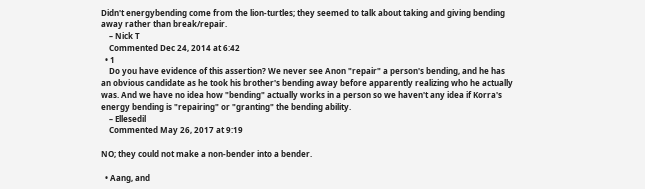Didn't energybending come from the lion-turtles; they seemed to talk about taking and giving bending away rather than break/repair.
    – Nick T
    Commented Dec 24, 2014 at 6:42
  • 1
    Do you have evidence of this assertion? We never see Anon "repair" a person's bending, and he has an obvious candidate as he took his brother's bending away before apparently realizing who he actually was. And we have no idea how "bending" actually works in a person so we haven't any idea if Korra's energy bending is "repairing" or "granting" the bending ability.
    – Ellesedil
    Commented May 26, 2017 at 9:19

NO; they could not make a non-bender into a bender.

  • Aang, and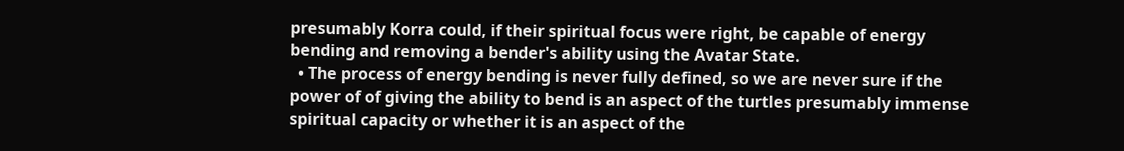presumably Korra could, if their spiritual focus were right, be capable of energy bending and removing a bender's ability using the Avatar State.
  • The process of energy bending is never fully defined, so we are never sure if the power of of giving the ability to bend is an aspect of the turtles presumably immense spiritual capacity or whether it is an aspect of the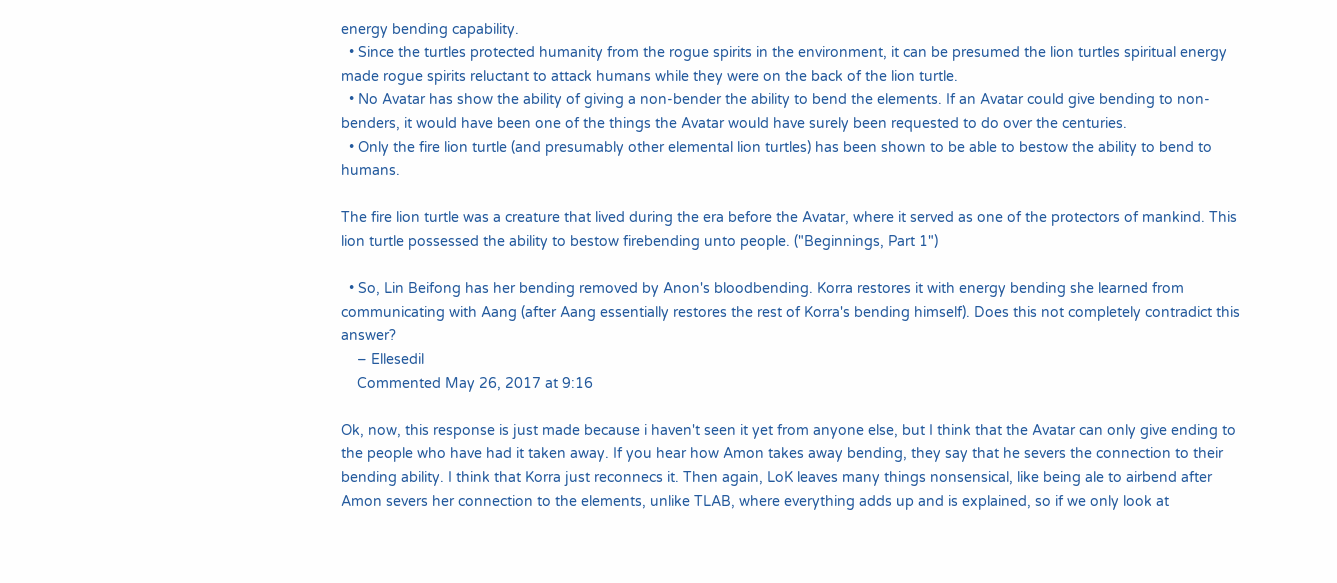energy bending capability.
  • Since the turtles protected humanity from the rogue spirits in the environment, it can be presumed the lion turtles spiritual energy made rogue spirits reluctant to attack humans while they were on the back of the lion turtle.
  • No Avatar has show the ability of giving a non-bender the ability to bend the elements. If an Avatar could give bending to non-benders, it would have been one of the things the Avatar would have surely been requested to do over the centuries.
  • Only the fire lion turtle (and presumably other elemental lion turtles) has been shown to be able to bestow the ability to bend to humans.

The fire lion turtle was a creature that lived during the era before the Avatar, where it served as one of the protectors of mankind. This lion turtle possessed the ability to bestow firebending unto people. ("Beginnings, Part 1")

  • So, Lin Beifong has her bending removed by Anon's bloodbending. Korra restores it with energy bending she learned from communicating with Aang (after Aang essentially restores the rest of Korra's bending himself). Does this not completely contradict this answer?
    – Ellesedil
    Commented May 26, 2017 at 9:16

Ok, now, this response is just made because i haven't seen it yet from anyone else, but I think that the Avatar can only give ending to the people who have had it taken away. If you hear how Amon takes away bending, they say that he severs the connection to their bending ability. I think that Korra just reconnecs it. Then again, LoK leaves many things nonsensical, like being ale to airbend after Amon severs her connection to the elements, unlike TLAB, where everything adds up and is explained, so if we only look at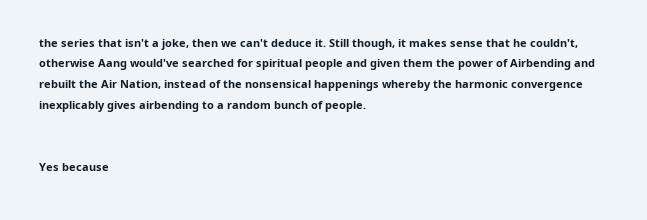the series that isn't a joke, then we can't deduce it. Still though, it makes sense that he couldn't, otherwise Aang would've searched for spiritual people and given them the power of Airbending and rebuilt the Air Nation, instead of the nonsensical happenings whereby the harmonic convergence inexplicably gives airbending to a random bunch of people.


Yes because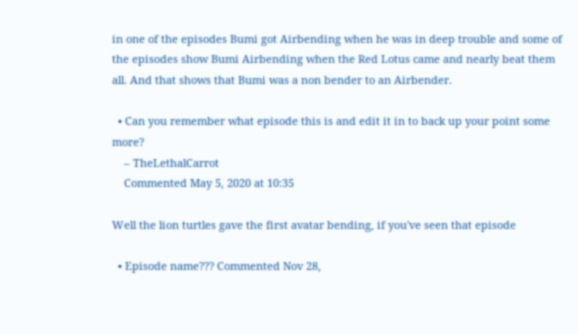in one of the episodes Bumi got Airbending when he was in deep trouble and some of the episodes show Bumi Airbending when the Red Lotus came and nearly beat them all. And that shows that Bumi was a non bender to an Airbender.

  • Can you remember what episode this is and edit it in to back up your point some more?
    – TheLethalCarrot
    Commented May 5, 2020 at 10:35

Well the lion turtles gave the first avatar bending, if you've seen that episode

  • Episode name??? Commented Nov 28,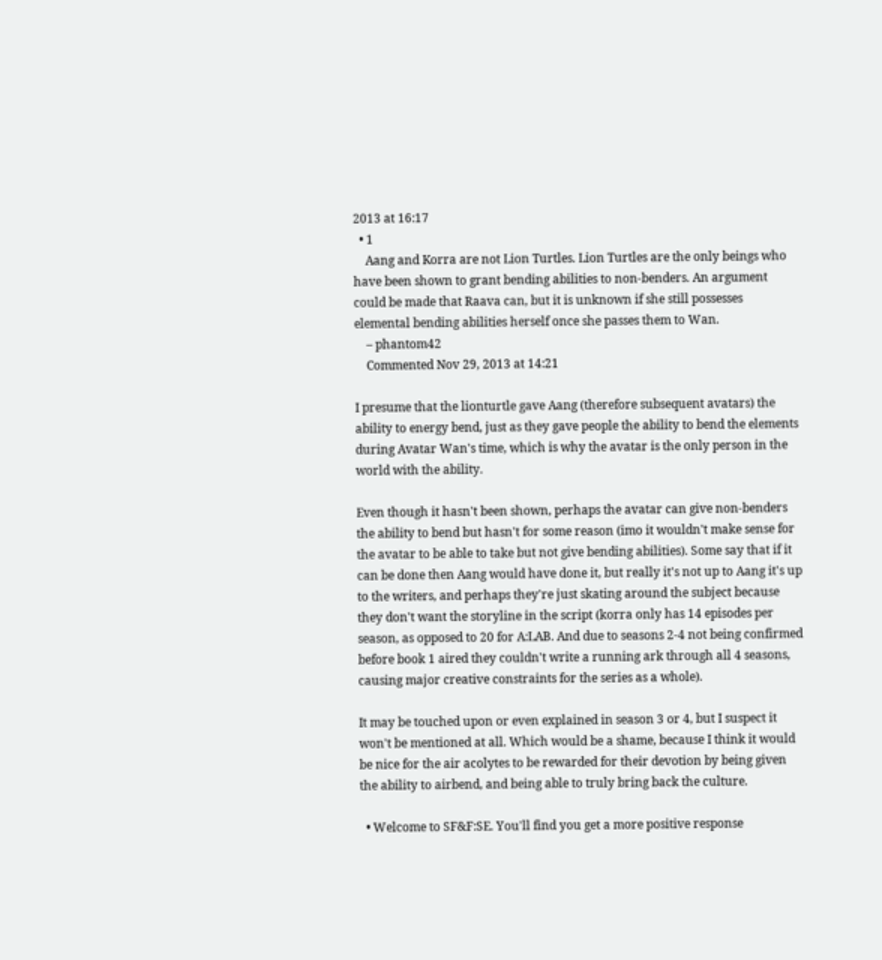2013 at 16:17
  • 1
    Aang and Korra are not Lion Turtles. Lion Turtles are the only beings who have been shown to grant bending abilities to non-benders. An argument could be made that Raava can, but it is unknown if she still possesses elemental bending abilities herself once she passes them to Wan.
    – phantom42
    Commented Nov 29, 2013 at 14:21

I presume that the lionturtle gave Aang (therefore subsequent avatars) the ability to energy bend, just as they gave people the ability to bend the elements during Avatar Wan's time, which is why the avatar is the only person in the world with the ability.

Even though it hasn't been shown, perhaps the avatar can give non-benders the ability to bend but hasn't for some reason (imo it wouldn't make sense for the avatar to be able to take but not give bending abilities). Some say that if it can be done then Aang would have done it, but really it's not up to Aang it's up to the writers, and perhaps they're just skating around the subject because they don't want the storyline in the script (korra only has 14 episodes per season, as opposed to 20 for A:LAB. And due to seasons 2-4 not being confirmed before book 1 aired they couldn't write a running ark through all 4 seasons, causing major creative constraints for the series as a whole).

It may be touched upon or even explained in season 3 or 4, but I suspect it won't be mentioned at all. Which would be a shame, because I think it would be nice for the air acolytes to be rewarded for their devotion by being given the ability to airbend, and being able to truly bring back the culture.

  • Welcome to SF&F:SE. You'll find you get a more positive response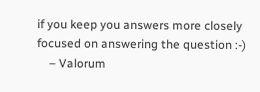if you keep you answers more closely focused on answering the question :-)
    – Valorum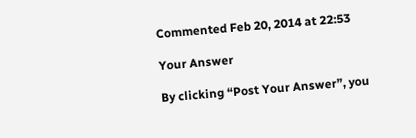Commented Feb 20, 2014 at 22:53

Your Answer

By clicking “Post Your Answer”, you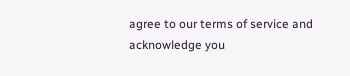agree to our terms of service and acknowledge you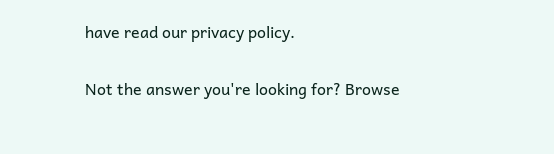have read our privacy policy.

Not the answer you're looking for? Browse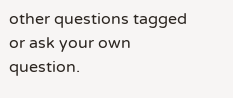other questions tagged or ask your own question.